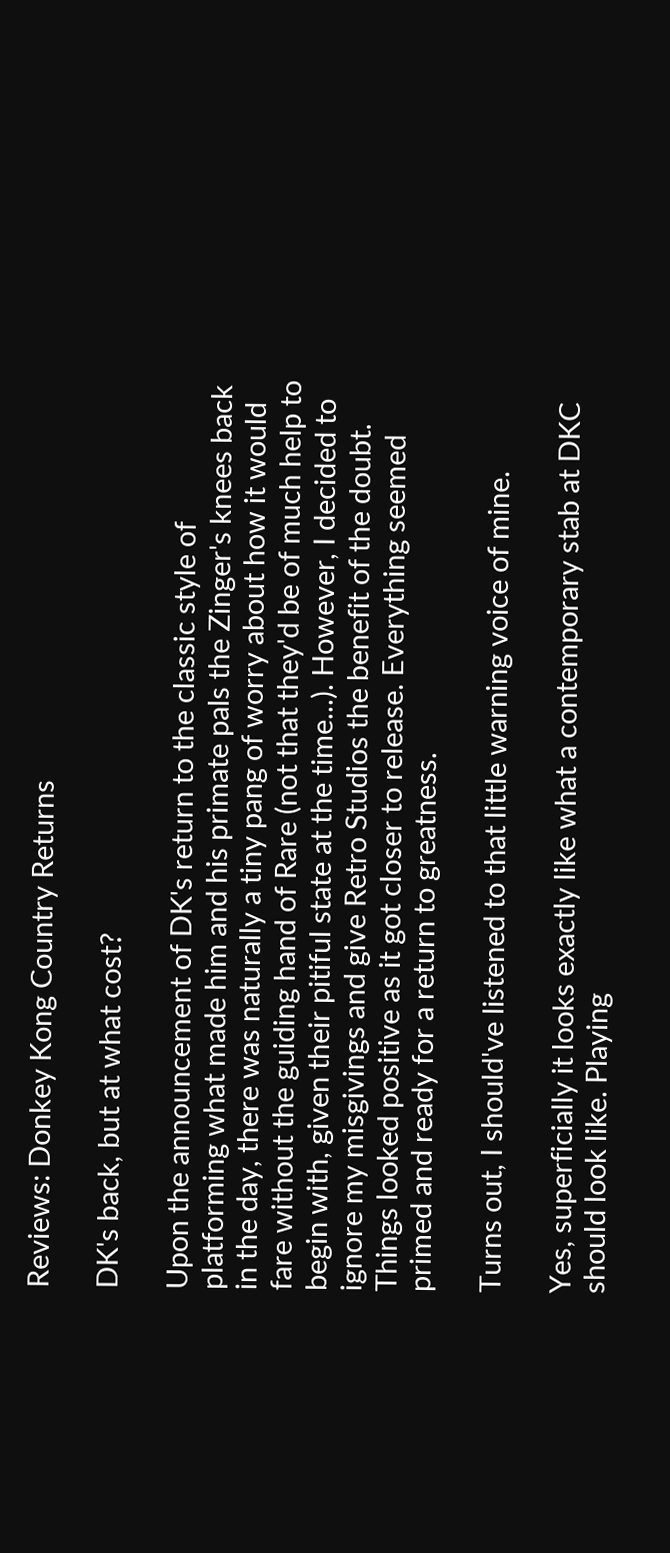Reviews: Donkey Kong Country Returns

DK's back, but at what cost?

Upon the announcement of DK's return to the classic style of platforming what made him and his primate pals the Zinger's knees back in the day, there was naturally a tiny pang of worry about how it would fare without the guiding hand of Rare (not that they'd be of much help to begin with, given their pitiful state at the time...). However, I decided to ignore my misgivings and give Retro Studios the benefit of the doubt. Things looked positive as it got closer to release. Everything seemed primed and ready for a return to greatness.

Turns out, I should've listened to that little warning voice of mine.

Yes, superficially it looks exactly like what a contemporary stab at DKC should look like. Playing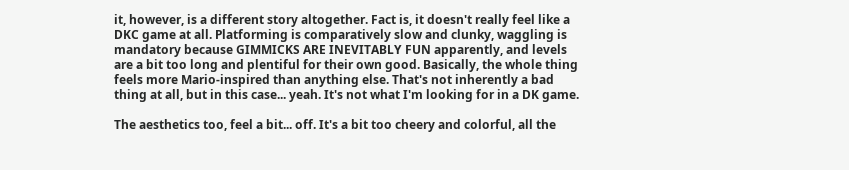it, however, is a different story altogether. Fact is, it doesn't really feel like a DKC game at all. Platforming is comparatively slow and clunky, waggling is mandatory because GIMMICKS ARE INEVITABLY FUN apparently, and levels are a bit too long and plentiful for their own good. Basically, the whole thing feels more Mario-inspired than anything else. That's not inherently a bad thing at all, but in this case... yeah. It's not what I'm looking for in a DK game.

The aesthetics too, feel a bit... off. It's a bit too cheery and colorful, all the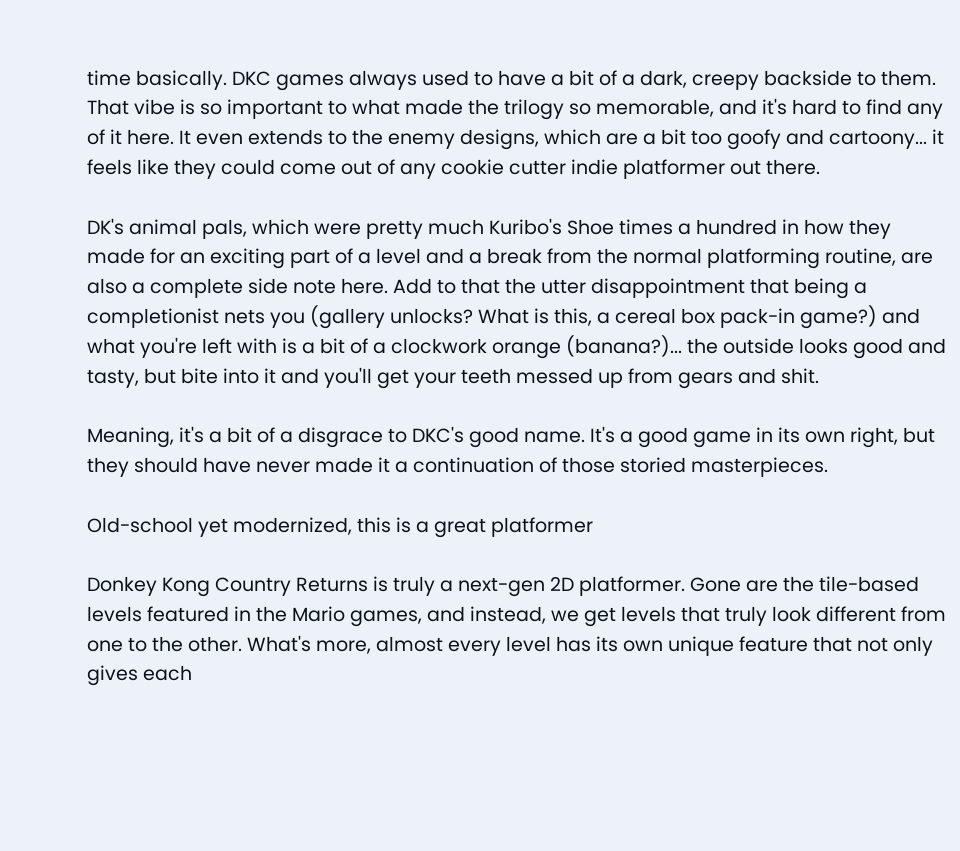time basically. DKC games always used to have a bit of a dark, creepy backside to them. That vibe is so important to what made the trilogy so memorable, and it's hard to find any of it here. It even extends to the enemy designs, which are a bit too goofy and cartoony... it feels like they could come out of any cookie cutter indie platformer out there.

DK's animal pals, which were pretty much Kuribo's Shoe times a hundred in how they made for an exciting part of a level and a break from the normal platforming routine, are also a complete side note here. Add to that the utter disappointment that being a completionist nets you (gallery unlocks? What is this, a cereal box pack-in game?) and what you're left with is a bit of a clockwork orange (banana?)... the outside looks good and tasty, but bite into it and you'll get your teeth messed up from gears and shit.

Meaning, it's a bit of a disgrace to DKC's good name. It's a good game in its own right, but they should have never made it a continuation of those storied masterpieces.

Old-school yet modernized, this is a great platformer

Donkey Kong Country Returns is truly a next-gen 2D platformer. Gone are the tile-based levels featured in the Mario games, and instead, we get levels that truly look different from one to the other. What's more, almost every level has its own unique feature that not only gives each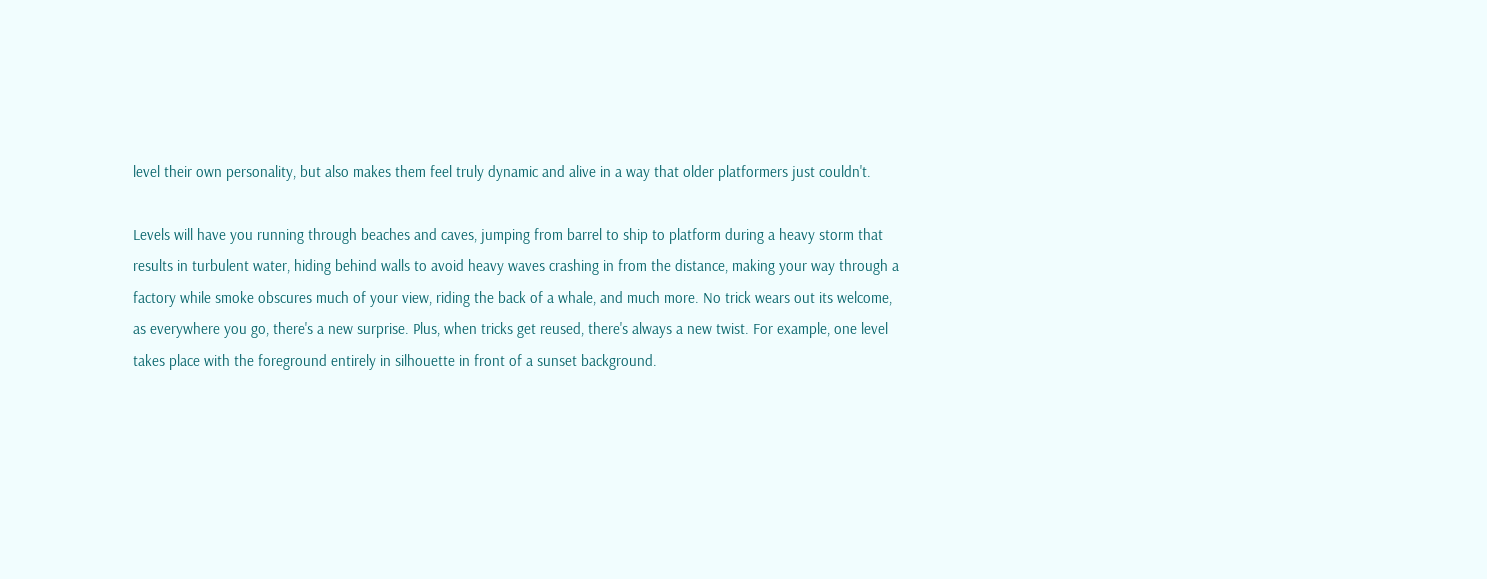level their own personality, but also makes them feel truly dynamic and alive in a way that older platformers just couldn't.

Levels will have you running through beaches and caves, jumping from barrel to ship to platform during a heavy storm that results in turbulent water, hiding behind walls to avoid heavy waves crashing in from the distance, making your way through a factory while smoke obscures much of your view, riding the back of a whale, and much more. No trick wears out its welcome, as everywhere you go, there's a new surprise. Plus, when tricks get reused, there's always a new twist. For example, one level takes place with the foreground entirely in silhouette in front of a sunset background.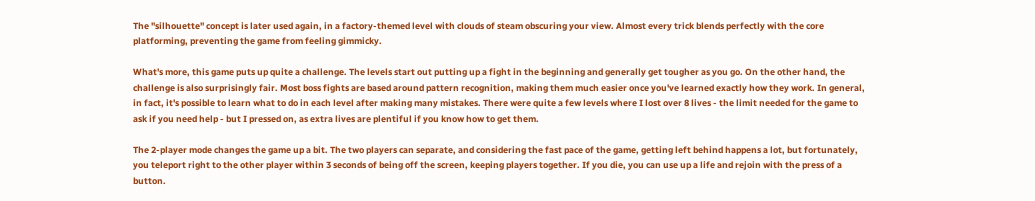The "silhouette" concept is later used again, in a factory-themed level with clouds of steam obscuring your view. Almost every trick blends perfectly with the core platforming, preventing the game from feeling gimmicky.

What's more, this game puts up quite a challenge. The levels start out putting up a fight in the beginning and generally get tougher as you go. On the other hand, the challenge is also surprisingly fair. Most boss fights are based around pattern recognition, making them much easier once you've learned exactly how they work. In general, in fact, it's possible to learn what to do in each level after making many mistakes. There were quite a few levels where I lost over 8 lives - the limit needed for the game to ask if you need help - but I pressed on, as extra lives are plentiful if you know how to get them.

The 2-player mode changes the game up a bit. The two players can separate, and considering the fast pace of the game, getting left behind happens a lot, but fortunately, you teleport right to the other player within 3 seconds of being off the screen, keeping players together. If you die, you can use up a life and rejoin with the press of a button.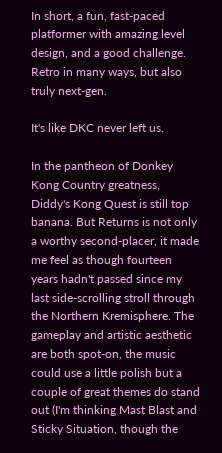In short, a fun, fast-paced platformer with amazing level design, and a good challenge. Retro in many ways, but also truly next-gen.

It's like DKC never left us.

In the pantheon of Donkey Kong Country greatness, Diddy's Kong Quest is still top banana. But Returns is not only a worthy second-placer, it made me feel as though fourteen years hadn't passed since my last side-scrolling stroll through the Northern Kremisphere. The gameplay and artistic aesthetic are both spot-on, the music could use a little polish but a couple of great themes do stand out (I'm thinking Mast Blast and Sticky Situation, though the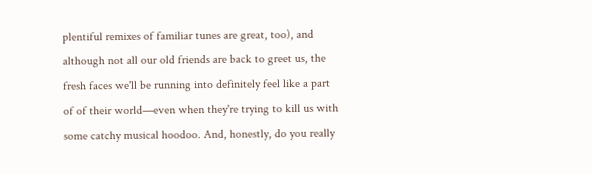plentiful remixes of familiar tunes are great, too), and although not all our old friends are back to greet us, the fresh faces we'll be running into definitely feel like a part of of their world—even when they're trying to kill us with some catchy musical hoodoo. And, honestly, do you really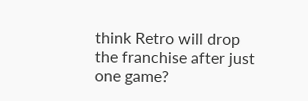think Retro will drop the franchise after just one game?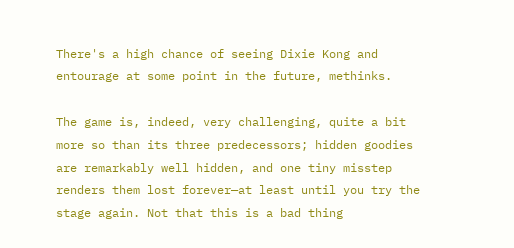There's a high chance of seeing Dixie Kong and entourage at some point in the future, methinks.

The game is, indeed, very challenging, quite a bit more so than its three predecessors; hidden goodies are remarkably well hidden, and one tiny misstep renders them lost forever—at least until you try the stage again. Not that this is a bad thing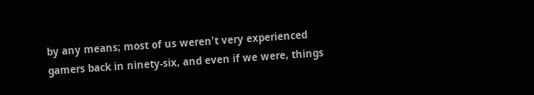by any means; most of us weren't very experienced gamers back in ninety-six, and even if we were, things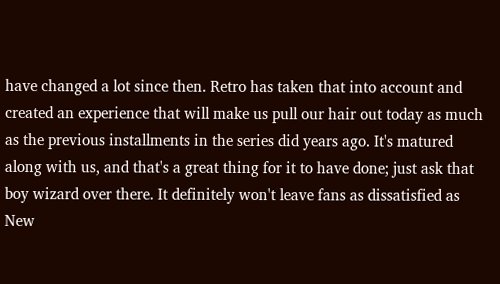have changed a lot since then. Retro has taken that into account and created an experience that will make us pull our hair out today as much as the previous installments in the series did years ago. It's matured along with us, and that's a great thing for it to have done; just ask that boy wizard over there. It definitely won't leave fans as dissatisfied as New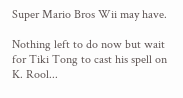Super Mario Bros Wii may have.

Nothing left to do now but wait for Tiki Tong to cast his spell on K. Rool...